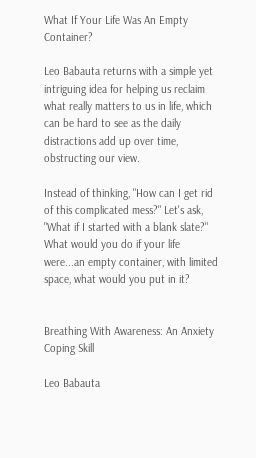What If Your Life Was An Empty Container?

Leo Babauta returns with a simple yet intriguing idea for helping us reclaim what really matters to us in life, which can be hard to see as the daily distractions add up over time, obstructing our view.

Instead of thinking, "How can I get rid of this complicated mess?" Let's ask, "What if I started with a blank slate?" What would you do if your life were...an empty container, with limited space, what would you put in it?


Breathing With Awareness: An Anxiety Coping Skill

Leo Babauta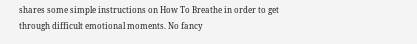shares some simple instructions on How To Breathe in order to get through difficult emotional moments. No fancy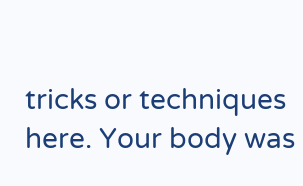tricks or techniques here. Your body was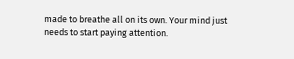made to breathe all on its own. Your mind just needs to start paying attention.